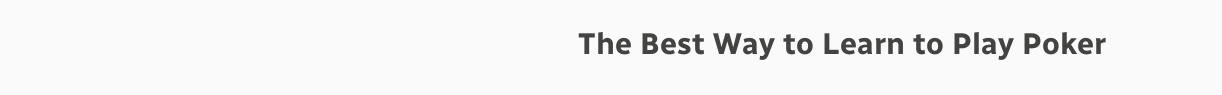The Best Way to Learn to Play Poker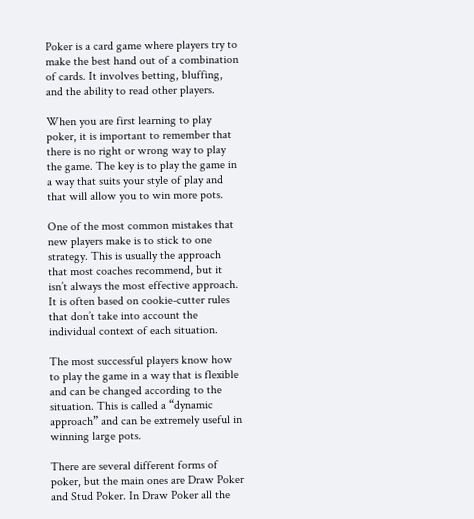Poker is a card game where players try to make the best hand out of a combination of cards. It involves betting, bluffing, and the ability to read other players.

When you are first learning to play poker, it is important to remember that there is no right or wrong way to play the game. The key is to play the game in a way that suits your style of play and that will allow you to win more pots.

One of the most common mistakes that new players make is to stick to one strategy. This is usually the approach that most coaches recommend, but it isn’t always the most effective approach. It is often based on cookie-cutter rules that don’t take into account the individual context of each situation.

The most successful players know how to play the game in a way that is flexible and can be changed according to the situation. This is called a “dynamic approach” and can be extremely useful in winning large pots.

There are several different forms of poker, but the main ones are Draw Poker and Stud Poker. In Draw Poker all the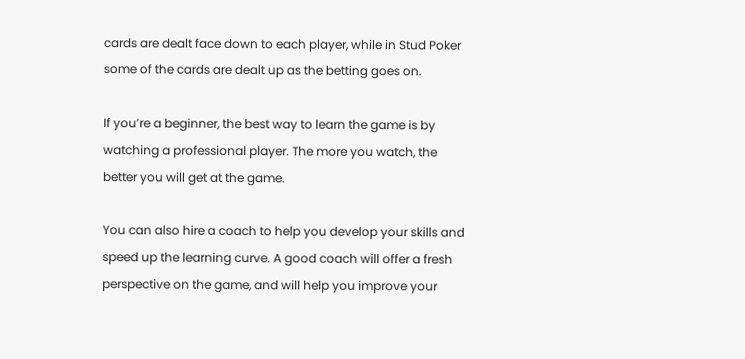cards are dealt face down to each player, while in Stud Poker some of the cards are dealt up as the betting goes on.

If you’re a beginner, the best way to learn the game is by watching a professional player. The more you watch, the better you will get at the game.

You can also hire a coach to help you develop your skills and speed up the learning curve. A good coach will offer a fresh perspective on the game, and will help you improve your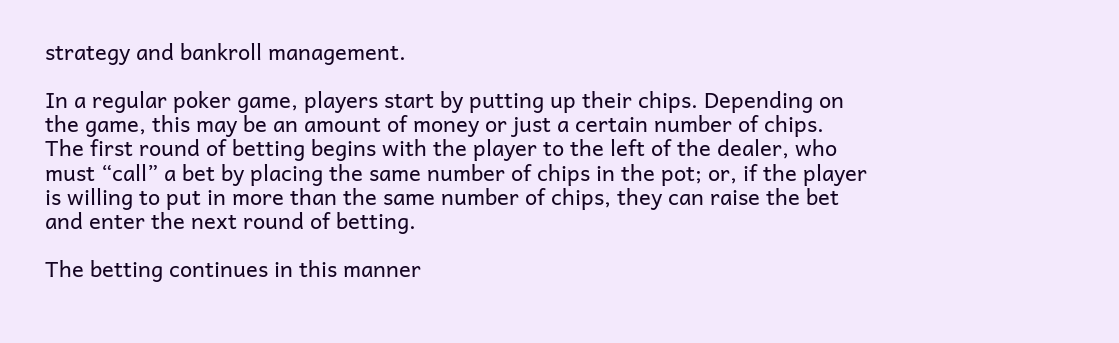strategy and bankroll management.

In a regular poker game, players start by putting up their chips. Depending on the game, this may be an amount of money or just a certain number of chips. The first round of betting begins with the player to the left of the dealer, who must “call” a bet by placing the same number of chips in the pot; or, if the player is willing to put in more than the same number of chips, they can raise the bet and enter the next round of betting.

The betting continues in this manner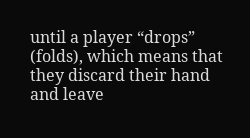until a player “drops” (folds), which means that they discard their hand and leave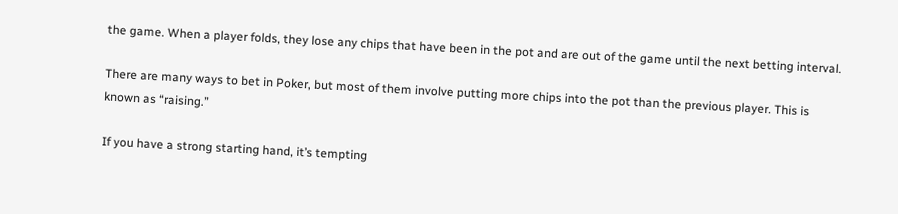the game. When a player folds, they lose any chips that have been in the pot and are out of the game until the next betting interval.

There are many ways to bet in Poker, but most of them involve putting more chips into the pot than the previous player. This is known as “raising.”

If you have a strong starting hand, it’s tempting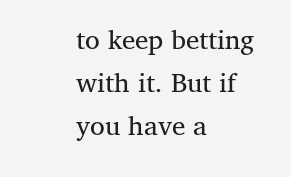to keep betting with it. But if you have a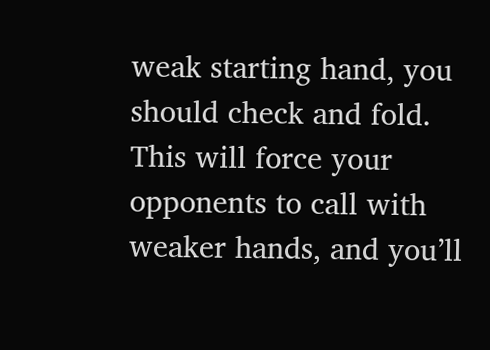weak starting hand, you should check and fold. This will force your opponents to call with weaker hands, and you’ll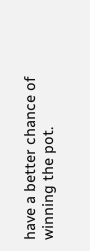have a better chance of winning the pot.